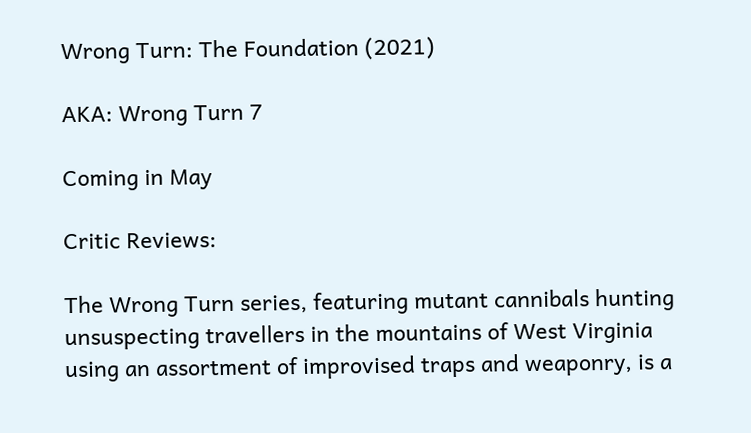Wrong Turn: The Foundation (2021)

AKA: Wrong Turn 7

Coming in May

Critic Reviews:

The Wrong Turn series, featuring mutant cannibals hunting unsuspecting travellers in the mountains of West Virginia using an assortment of improvised traps and weaponry, is a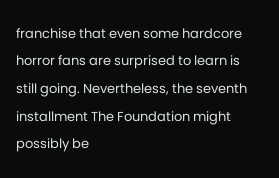franchise that even some hardcore horror fans are surprised to learn is still going. Nevertheless, the seventh installment The Foundation might possibly be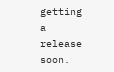getting a release soon.